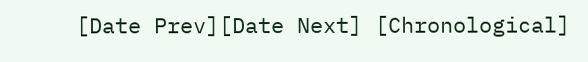[Date Prev][Date Next] [Chronological]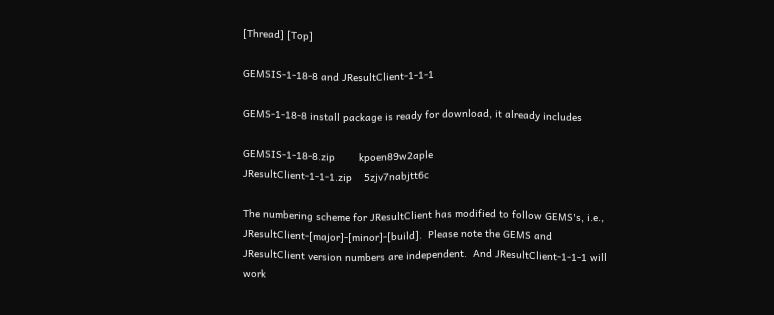[Thread] [Top]

GEMSIS-1-18-8 and JResultClient-1-1-1

GEMS-1-18-8 install package is ready for download, it already includes

GEMSIS-1-18-8.zip        kpoen89w2aple
JResultClient-1-1-1.zip    5zjv7nabjtt6c

The numbering scheme for JResultClient has modified to follow GEMS's, i.e.,
JResultClient-[major]-[minor]-[build].  Please note the GEMS and
JResultClient version numbers are independent.  And JResultClient-1-1-1 will
work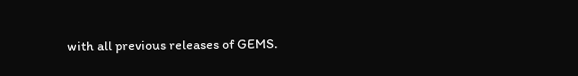with all previous releases of GEMS.